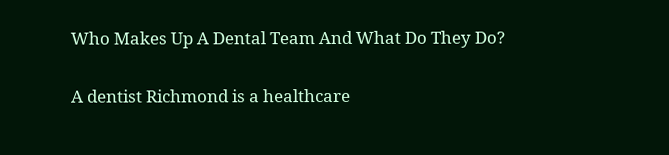Who Makes Up A Dental Team And What Do They Do?

A dentist Richmond is a healthcare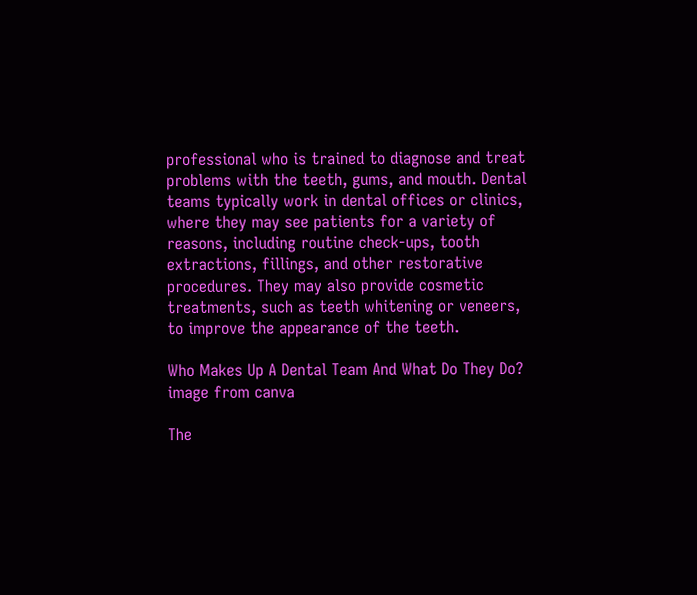professional who is trained to diagnose and treat problems with the teeth, gums, and mouth. Dental teams typically work in dental offices or clinics, where they may see patients for a variety of reasons, including routine check-ups, tooth extractions, fillings, and other restorative procedures. They may also provide cosmetic treatments, such as teeth whitening or veneers, to improve the appearance of the teeth.

Who Makes Up A Dental Team And What Do They Do?
image from canva

The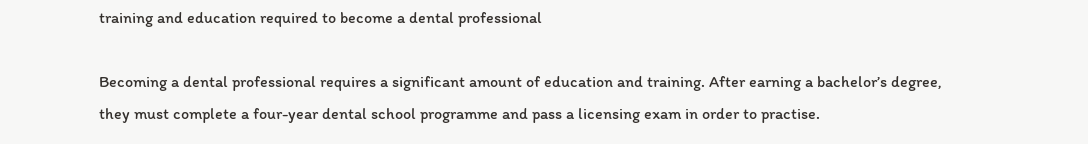training and education required to become a dental professional

Becoming a dental professional requires a significant amount of education and training. After earning a bachelor’s degree, they must complete a four-year dental school programme and pass a licensing exam in order to practise.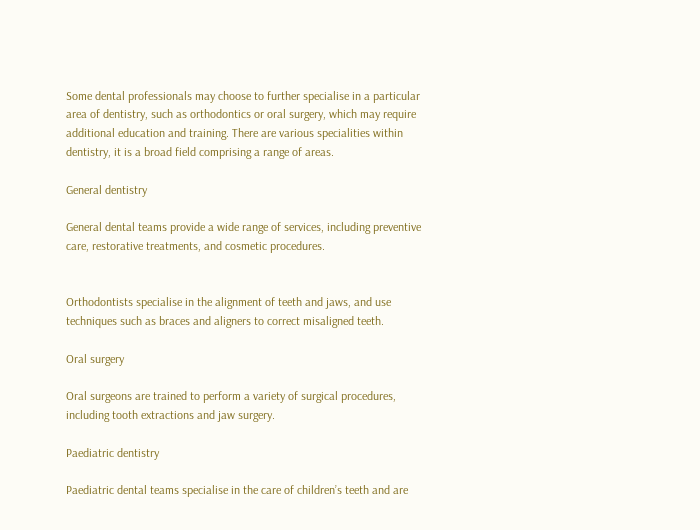Some dental professionals may choose to further specialise in a particular area of dentistry, such as orthodontics or oral surgery, which may require additional education and training. There are various specialities within dentistry, it is a broad field comprising a range of areas.

General dentistry

General dental teams provide a wide range of services, including preventive care, restorative treatments, and cosmetic procedures.


Orthodontists specialise in the alignment of teeth and jaws, and use techniques such as braces and aligners to correct misaligned teeth.

Oral surgery

Oral surgeons are trained to perform a variety of surgical procedures, including tooth extractions and jaw surgery.

Paediatric dentistry

Paediatric dental teams specialise in the care of children’s teeth and are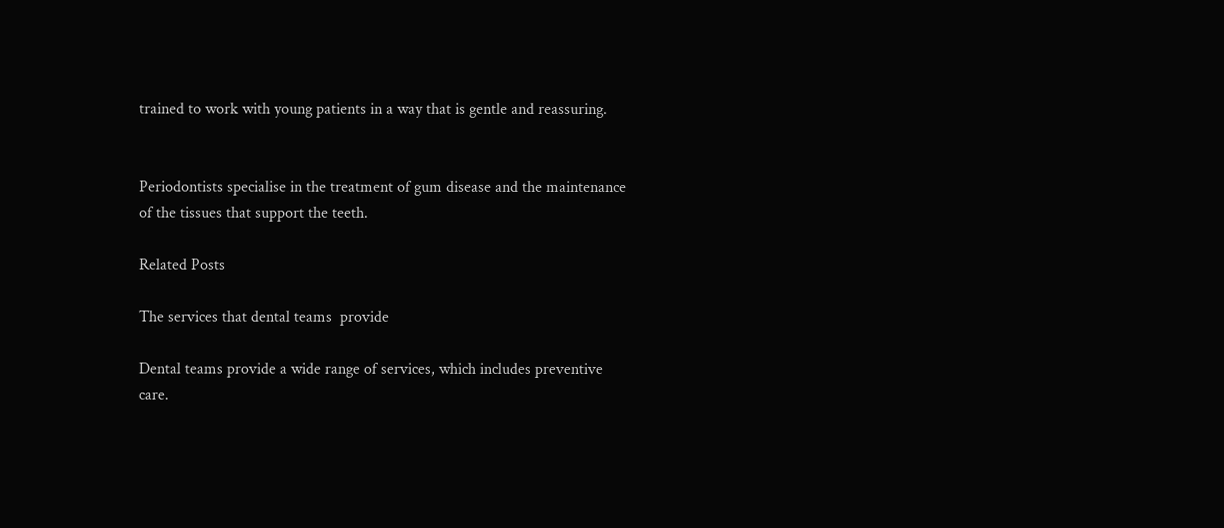trained to work with young patients in a way that is gentle and reassuring.


Periodontists specialise in the treatment of gum disease and the maintenance of the tissues that support the teeth.

Related Posts

The services that dental teams  provide

Dental teams provide a wide range of services, which includes preventive care.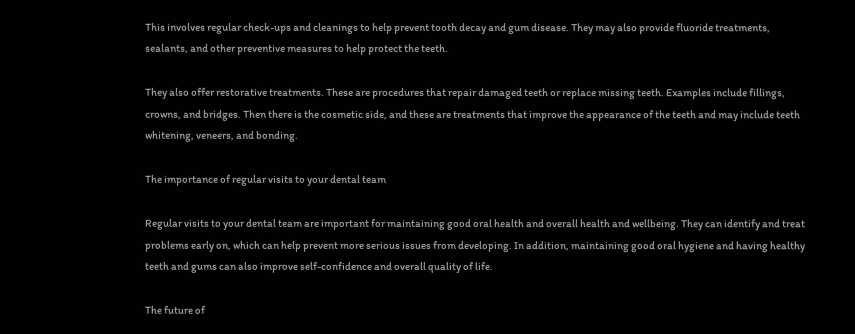This involves regular check-ups and cleanings to help prevent tooth decay and gum disease. They may also provide fluoride treatments, sealants, and other preventive measures to help protect the teeth.

They also offer restorative treatments. These are procedures that repair damaged teeth or replace missing teeth. Examples include fillings, crowns, and bridges. Then there is the cosmetic side, and these are treatments that improve the appearance of the teeth and may include teeth whitening, veneers, and bonding.

The importance of regular visits to your dental team

Regular visits to your dental team are important for maintaining good oral health and overall health and wellbeing. They can identify and treat problems early on, which can help prevent more serious issues from developing. In addition, maintaining good oral hygiene and having healthy teeth and gums can also improve self-confidence and overall quality of life.

The future of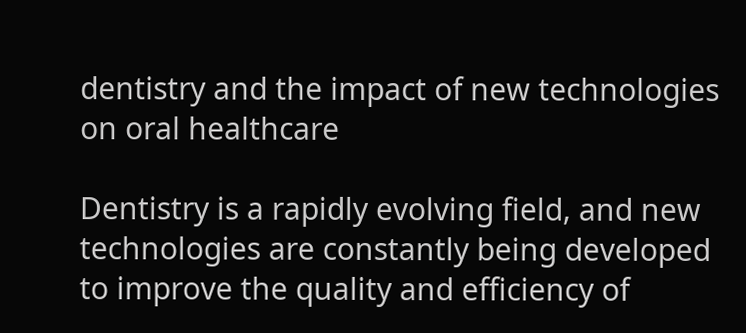dentistry and the impact of new technologies on oral healthcare

Dentistry is a rapidly evolving field, and new technologies are constantly being developed to improve the quality and efficiency of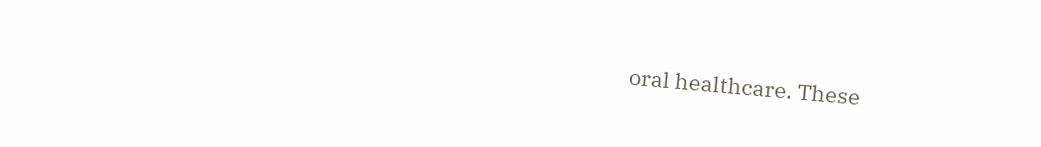oral healthcare. These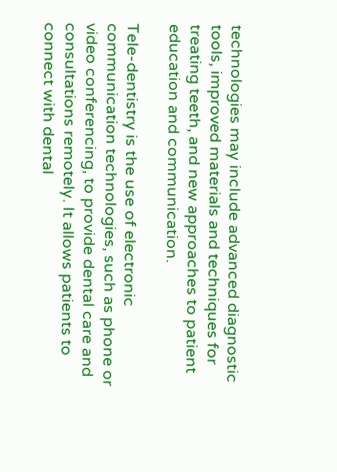technologies may include advanced diagnostic tools, improved materials and techniques for treating teeth, and new approaches to patient education and communication.

Tele-dentistry is the use of electronic communication technologies, such as phone or video conferencing, to provide dental care and consultations remotely. It allows patients to connect with dental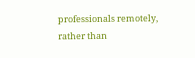professionals remotely, rather than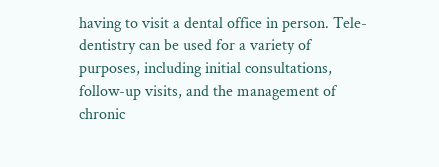having to visit a dental office in person. Tele-dentistry can be used for a variety of purposes, including initial consultations, follow-up visits, and the management of chronic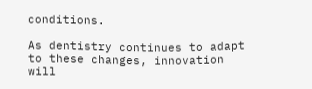conditions.

As dentistry continues to adapt to these changes, innovation will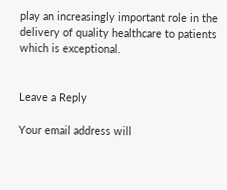play an increasingly important role in the delivery of quality healthcare to patients which is exceptional.


Leave a Reply

Your email address will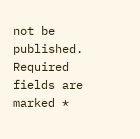not be published. Required fields are marked *